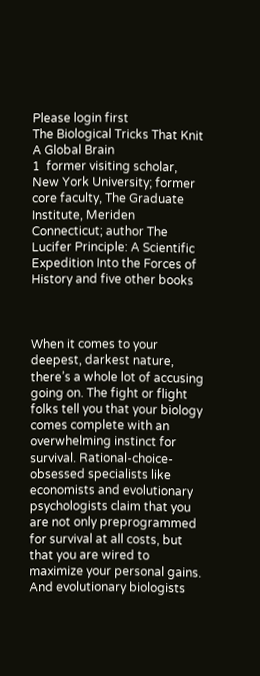Please login first
The Biological Tricks That Knit A Global Brain
1  former visiting scholar, New York University; former core faculty, The Graduate Institute, Meriden Connecticut; author The Lucifer Principle: A Scientific Expedition Into the Forces of History and five other books



When it comes to your deepest, darkest nature, there’s a whole lot of accusing going on. The fight or flight folks tell you that your biology comes complete with an overwhelming instinct for survival. Rational-choice-obsessed specialists like economists and evolutionary psychologists claim that you are not only preprogrammed for survival at all costs, but that you are wired to maximize your personal gains. And evolutionary biologists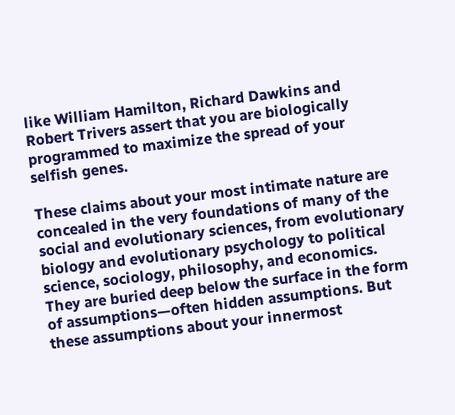like William Hamilton, Richard Dawkins and Robert Trivers assert that you are biologically programmed to maximize the spread of your selfish genes.

These claims about your most intimate nature are concealed in the very foundations of many of the social and evolutionary sciences, from evolutionary biology and evolutionary psychology to political science, sociology, philosophy, and economics. They are buried deep below the surface in the form of assumptions—often hidden assumptions. But these assumptions about your innermost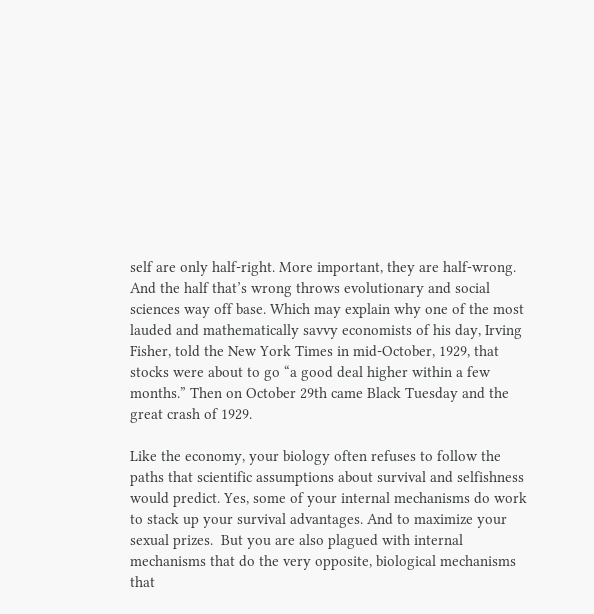self are only half-right. More important, they are half-wrong. And the half that’s wrong throws evolutionary and social sciences way off base. Which may explain why one of the most lauded and mathematically savvy economists of his day, Irving Fisher, told the New York Times in mid-October, 1929, that stocks were about to go “a good deal higher within a few months.” Then on October 29th came Black Tuesday and the great crash of 1929.

Like the economy, your biology often refuses to follow the paths that scientific assumptions about survival and selfishness would predict. Yes, some of your internal mechanisms do work to stack up your survival advantages. And to maximize your sexual prizes.  But you are also plagued with internal mechanisms that do the very opposite, biological mechanisms that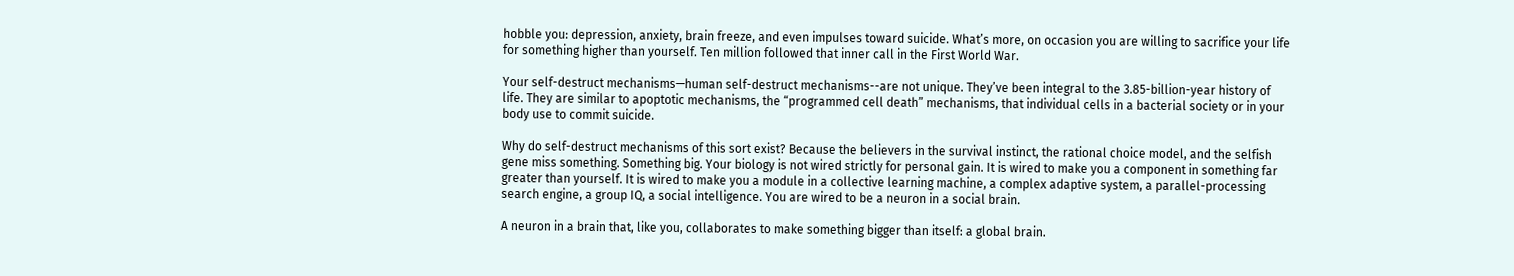hobble you: depression, anxiety, brain freeze, and even impulses toward suicide. What’s more, on occasion you are willing to sacrifice your life for something higher than yourself. Ten million followed that inner call in the First World War.

Your self-destruct mechanisms—human self-destruct mechanisms--are not unique. They’ve been integral to the 3.85-billion-year history of life. They are similar to apoptotic mechanisms, the “programmed cell death” mechanisms, that individual cells in a bacterial society or in your body use to commit suicide.

Why do self-destruct mechanisms of this sort exist? Because the believers in the survival instinct, the rational choice model, and the selfish gene miss something. Something big. Your biology is not wired strictly for personal gain. It is wired to make you a component in something far greater than yourself. It is wired to make you a module in a collective learning machine, a complex adaptive system, a parallel-processing search engine, a group IQ, a social intelligence. You are wired to be a neuron in a social brain.

A neuron in a brain that, like you, collaborates to make something bigger than itself: a global brain.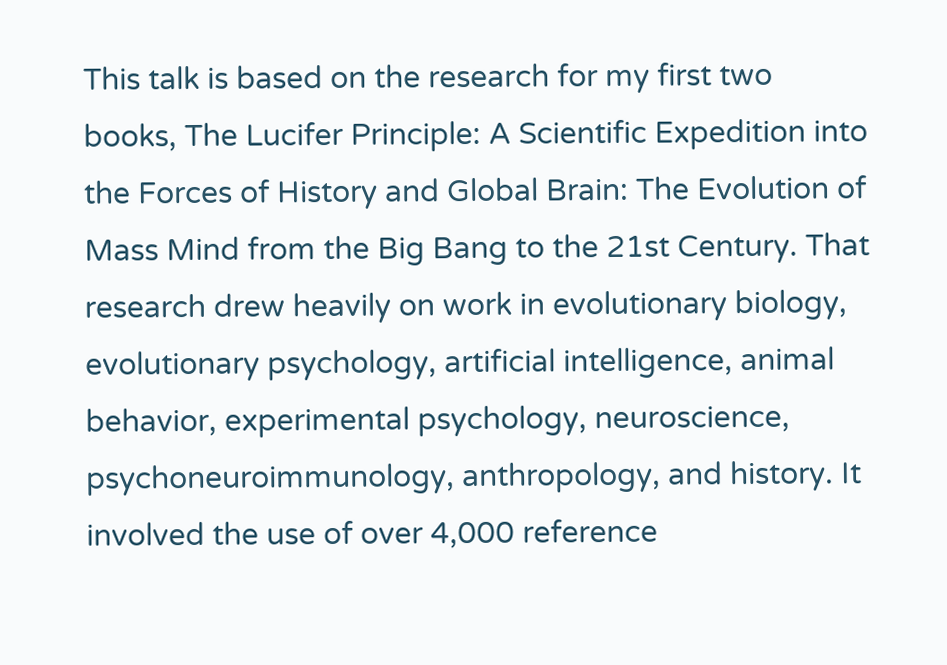This talk is based on the research for my first two books, The Lucifer Principle: A Scientific Expedition into the Forces of History and Global Brain: The Evolution of Mass Mind from the Big Bang to the 21st Century. That research drew heavily on work in evolutionary biology, evolutionary psychology, artificial intelligence, animal behavior, experimental psychology, neuroscience, psychoneuroimmunology, anthropology, and history. It involved the use of over 4,000 reference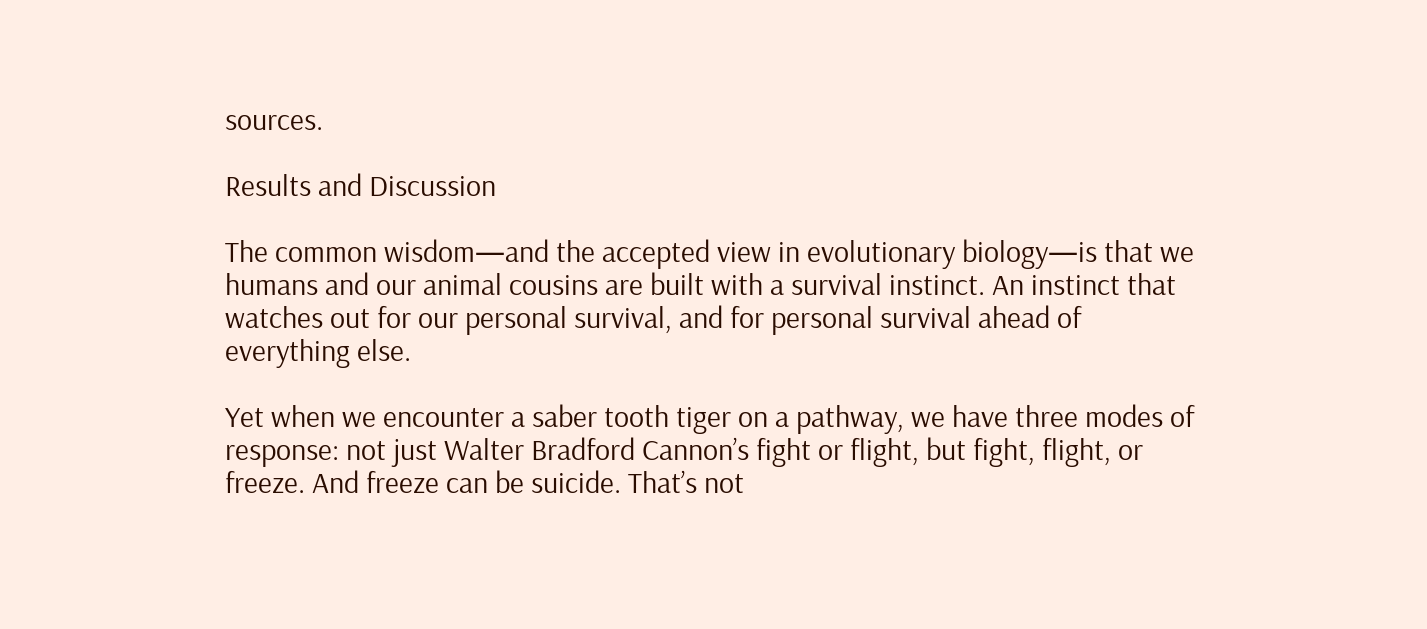sources.

Results and Discussion

The common wisdom—and the accepted view in evolutionary biology—is that we humans and our animal cousins are built with a survival instinct. An instinct that watches out for our personal survival, and for personal survival ahead of everything else.

Yet when we encounter a saber tooth tiger on a pathway, we have three modes of response: not just Walter Bradford Cannon’s fight or flight, but fight, flight, or freeze. And freeze can be suicide. That’s not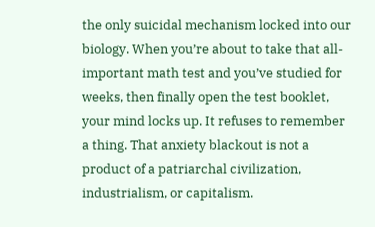the only suicidal mechanism locked into our biology. When you’re about to take that all-important math test and you’ve studied for weeks, then finally open the test booklet, your mind locks up. It refuses to remember a thing. That anxiety blackout is not a product of a patriarchal civilization, industrialism, or capitalism.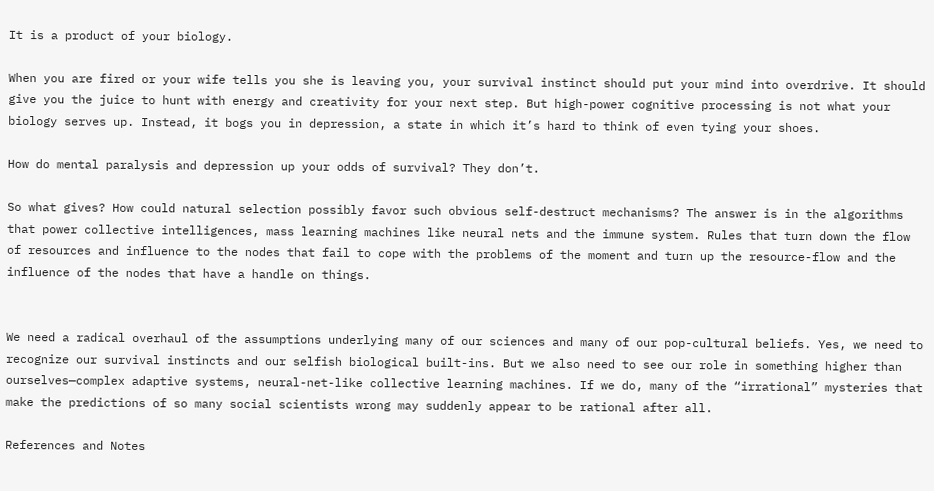It is a product of your biology.

When you are fired or your wife tells you she is leaving you, your survival instinct should put your mind into overdrive. It should give you the juice to hunt with energy and creativity for your next step. But high-power cognitive processing is not what your biology serves up. Instead, it bogs you in depression, a state in which it’s hard to think of even tying your shoes.

How do mental paralysis and depression up your odds of survival? They don’t.

So what gives? How could natural selection possibly favor such obvious self-destruct mechanisms? The answer is in the algorithms that power collective intelligences, mass learning machines like neural nets and the immune system. Rules that turn down the flow of resources and influence to the nodes that fail to cope with the problems of the moment and turn up the resource-flow and the influence of the nodes that have a handle on things.


We need a radical overhaul of the assumptions underlying many of our sciences and many of our pop-cultural beliefs. Yes, we need to recognize our survival instincts and our selfish biological built-ins. But we also need to see our role in something higher than ourselves—complex adaptive systems, neural-net-like collective learning machines. If we do, many of the “irrational” mysteries that make the predictions of so many social scientists wrong may suddenly appear to be rational after all.

References and Notes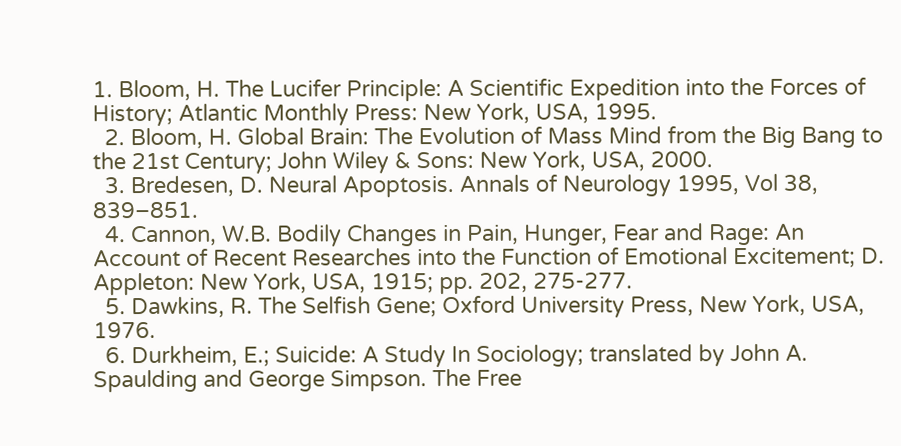1. Bloom, H. The Lucifer Principle: A Scientific Expedition into the Forces of History; Atlantic Monthly Press: New York, USA, 1995.
  2. Bloom, H. Global Brain: The Evolution of Mass Mind from the Big Bang to the 21st Century; John Wiley & Sons: New York, USA, 2000.
  3. Bredesen, D. Neural Apoptosis. Annals of Neurology 1995, Vol 38, 839–851.
  4. Cannon, W.B. Bodily Changes in Pain, Hunger, Fear and Rage: An Account of Recent Researches into the Function of Emotional Excitement; D. Appleton: New York, USA, 1915; pp. 202, 275-277.
  5. Dawkins, R. The Selfish Gene; Oxford University Press, New York, USA, 1976.
  6. Durkheim, E.; Suicide: A Study In Sociology; translated by John A. Spaulding and George Simpson. The Free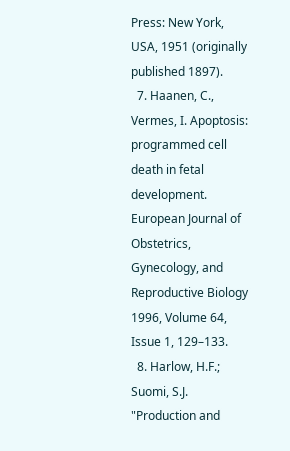Press: New York, USA, 1951 (originally published 1897).
  7. Haanen, C., Vermes, I. Apoptosis: programmed cell death in fetal development. European Journal of Obstetrics, Gynecology, and Reproductive Biology 1996, Volume 64, Issue 1, 129–133.
  8. Harlow, H.F.; Suomi, S.J. "Production and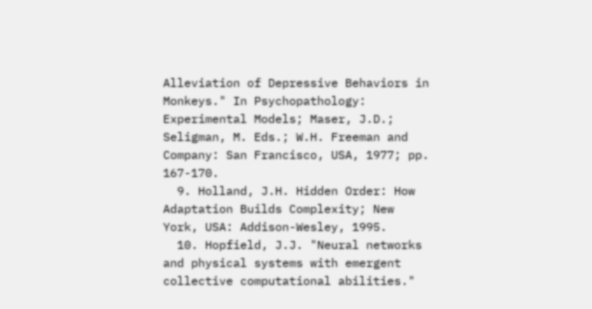Alleviation of Depressive Behaviors in Monkeys." In Psychopathology: Experimental Models; Maser, J.D.; Seligman, M. Eds.; W.H. Freeman and Company: San Francisco, USA, 1977; pp. 167-170.
  9. Holland, J.H. Hidden Order: How Adaptation Builds Complexity; New York, USA: Addison-Wesley, 1995.
  10. Hopfield, J.J. "Neural networks and physical systems with emergent collective computational abilities."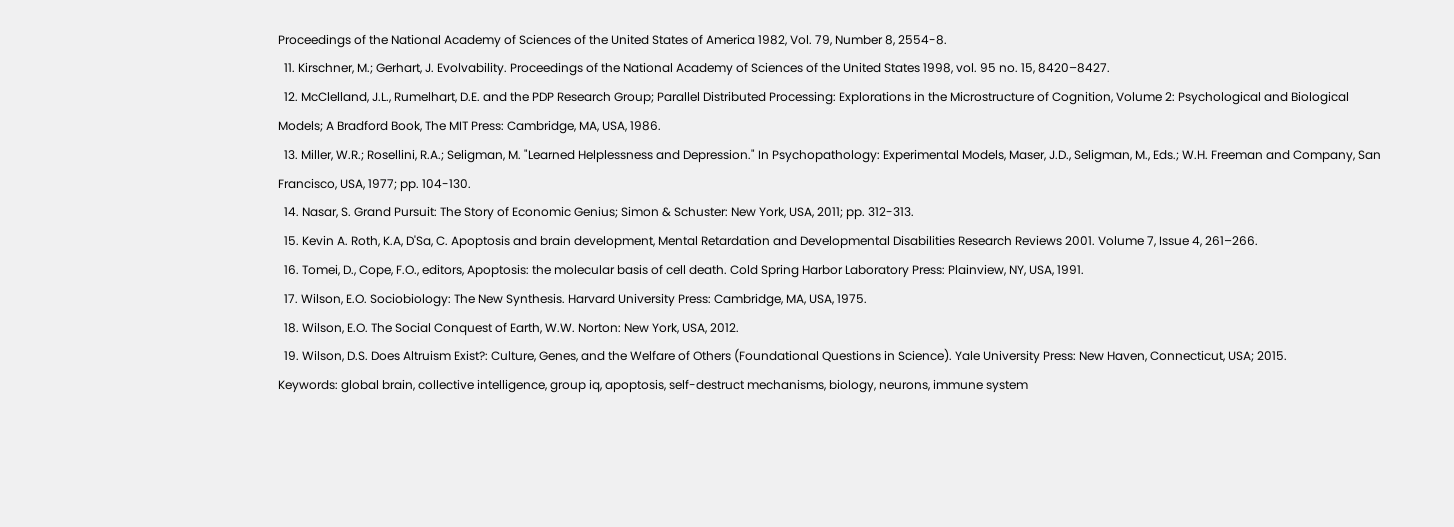Proceedings of the National Academy of Sciences of the United States of America 1982, Vol. 79, Number 8, 2554-8.
  11. Kirschner, M.; Gerhart, J. Evolvability. Proceedings of the National Academy of Sciences of the United States 1998, vol. 95 no. 15, 8420–8427.
  12. McClelland, J.L., Rumelhart, D.E. and the PDP Research Group; Parallel Distributed Processing: Explorations in the Microstructure of Cognition, Volume 2: Psychological and Biological Models; A Bradford Book, The MIT Press: Cambridge, MA, USA, 1986.
  13. Miller, W.R.; Rosellini, R.A.; Seligman, M. "Learned Helplessness and Depression." In Psychopathology: Experimental Models, Maser, J.D., Seligman, M., Eds.; W.H. Freeman and Company, San Francisco, USA, 1977; pp. 104-130.
  14. Nasar, S. Grand Pursuit: The Story of Economic Genius; Simon & Schuster: New York, USA, 2011; pp. 312-313.
  15. Kevin A. Roth, K.A, D'Sa, C. Apoptosis and brain development, Mental Retardation and Developmental Disabilities Research Reviews 2001. Volume 7, Issue 4, 261–266.
  16. Tomei, D., Cope, F.O., editors, Apoptosis: the molecular basis of cell death. Cold Spring Harbor Laboratory Press: Plainview, NY, USA, 1991.
  17. Wilson, E.O. Sociobiology: The New Synthesis. Harvard University Press: Cambridge, MA, USA, 1975.
  18. Wilson, E.O. The Social Conquest of Earth, W.W. Norton: New York, USA, 2012.
  19. Wilson, D.S. Does Altruism Exist?: Culture, Genes, and the Welfare of Others (Foundational Questions in Science). Yale University Press: New Haven, Connecticut, USA; 2015.
Keywords: global brain, collective intelligence, group iq, apoptosis, self-destruct mechanisms, biology, neurons, immune system